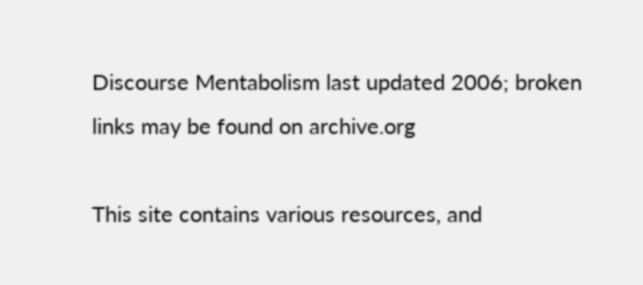Discourse Mentabolism last updated 2006; broken links may be found on archive.org

This site contains various resources, and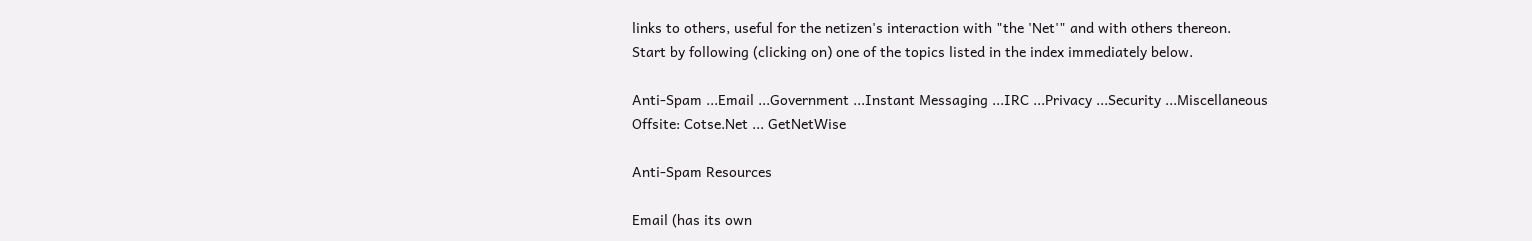links to others, useful for the netizen's interaction with "the 'Net'" and with others thereon.
Start by following (clicking on) one of the topics listed in the index immediately below.

Anti-Spam ...Email ...Government ...Instant Messaging ...IRC ...Privacy ...Security ...Miscellaneous
Offsite: Cotse.Net ... GetNetWise

Anti-Spam Resources

Email (has its own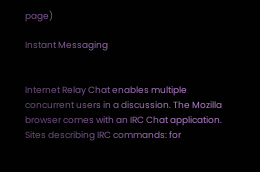page)

Instant Messaging


Internet Relay Chat enables multiple concurrent users in a discussion. The Mozilla browser comes with an IRC Chat application.
Sites describing IRC commands: for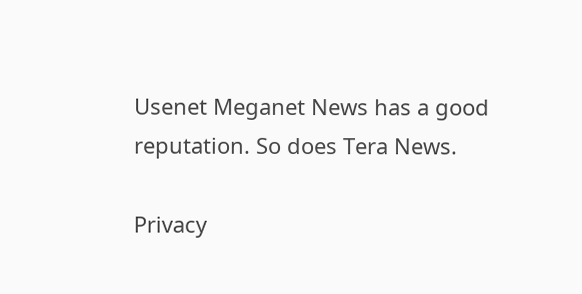Usenet Meganet News has a good reputation. So does Tera News.

Privacy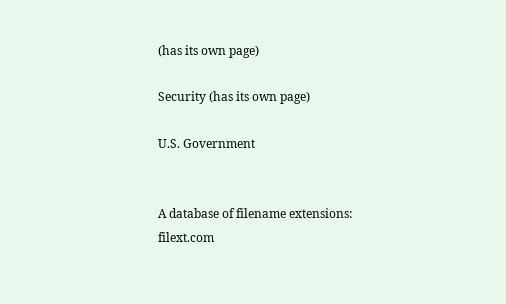(has its own page)

Security (has its own page)

U.S. Government


A database of filename extensions: filext.com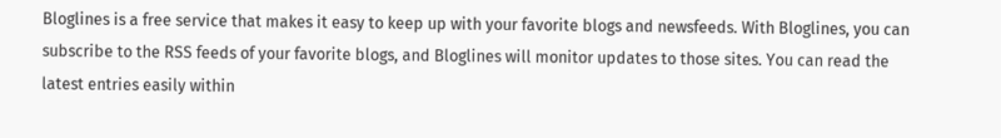Bloglines is a free service that makes it easy to keep up with your favorite blogs and newsfeeds. With Bloglines, you can subscribe to the RSS feeds of your favorite blogs, and Bloglines will monitor updates to those sites. You can read the latest entries easily within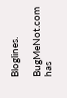Bloglines.

BugMeNot.com has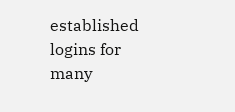established logins for many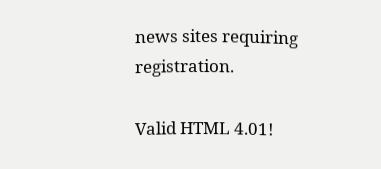news sites requiring registration.

Valid HTML 4.01!